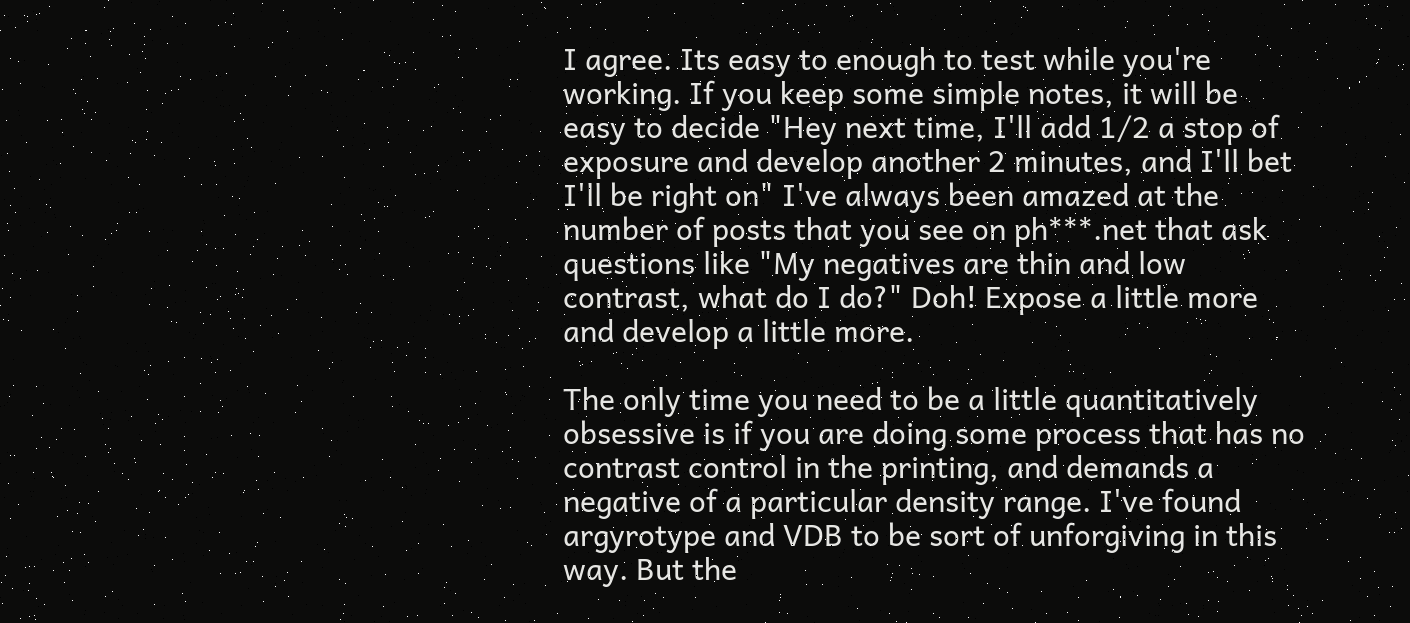I agree. Its easy to enough to test while you're working. If you keep some simple notes, it will be easy to decide "Hey next time, I'll add 1/2 a stop of exposure and develop another 2 minutes, and I'll bet I'll be right on" I've always been amazed at the number of posts that you see on ph***.net that ask questions like "My negatives are thin and low contrast, what do I do?" Doh! Expose a little more and develop a little more.

The only time you need to be a little quantitatively obsessive is if you are doing some process that has no contrast control in the printing, and demands a negative of a particular density range. I've found argyrotype and VDB to be sort of unforgiving in this way. But the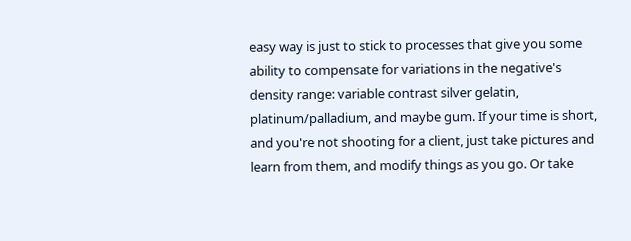easy way is just to stick to processes that give you some ability to compensate for variations in the negative's density range: variable contrast silver gelatin, platinum/palladium, and maybe gum. If your time is short, and you're not shooting for a client, just take pictures and learn from them, and modify things as you go. Or take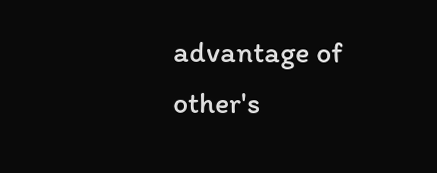advantage of other's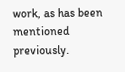work, as has been mentioned previously.